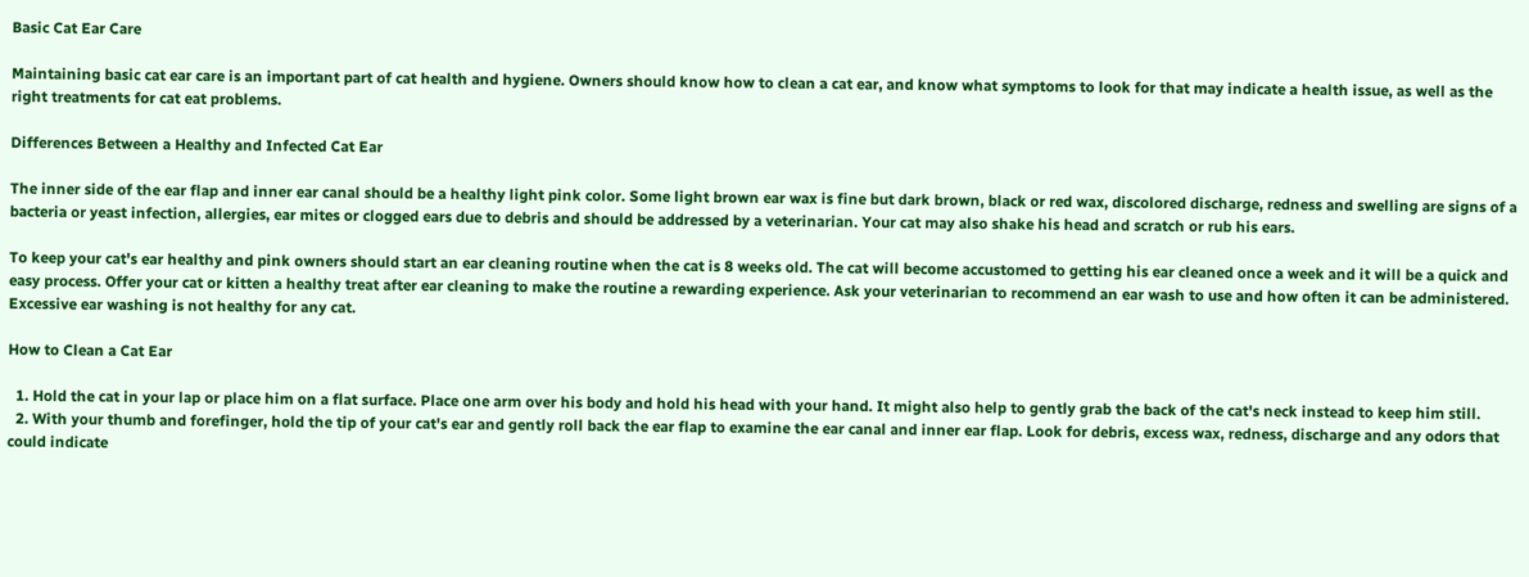Basic Cat Ear Care

Maintaining basic cat ear care is an important part of cat health and hygiene. Owners should know how to clean a cat ear, and know what symptoms to look for that may indicate a health issue, as well as the right treatments for cat eat problems.

Differences Between a Healthy and Infected Cat Ear

The inner side of the ear flap and inner ear canal should be a healthy light pink color. Some light brown ear wax is fine but dark brown, black or red wax, discolored discharge, redness and swelling are signs of a bacteria or yeast infection, allergies, ear mites or clogged ears due to debris and should be addressed by a veterinarian. Your cat may also shake his head and scratch or rub his ears.

To keep your cat's ear healthy and pink owners should start an ear cleaning routine when the cat is 8 weeks old. The cat will become accustomed to getting his ear cleaned once a week and it will be a quick and easy process. Offer your cat or kitten a healthy treat after ear cleaning to make the routine a rewarding experience. Ask your veterinarian to recommend an ear wash to use and how often it can be administered. Excessive ear washing is not healthy for any cat.

How to Clean a Cat Ear

  1. Hold the cat in your lap or place him on a flat surface. Place one arm over his body and hold his head with your hand. It might also help to gently grab the back of the cat's neck instead to keep him still.
  2. With your thumb and forefinger, hold the tip of your cat's ear and gently roll back the ear flap to examine the ear canal and inner ear flap. Look for debris, excess wax, redness, discharge and any odors that could indicate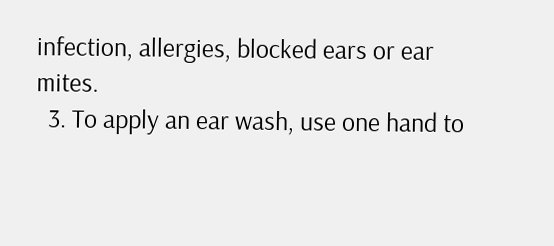infection, allergies, blocked ears or ear mites.
  3. To apply an ear wash, use one hand to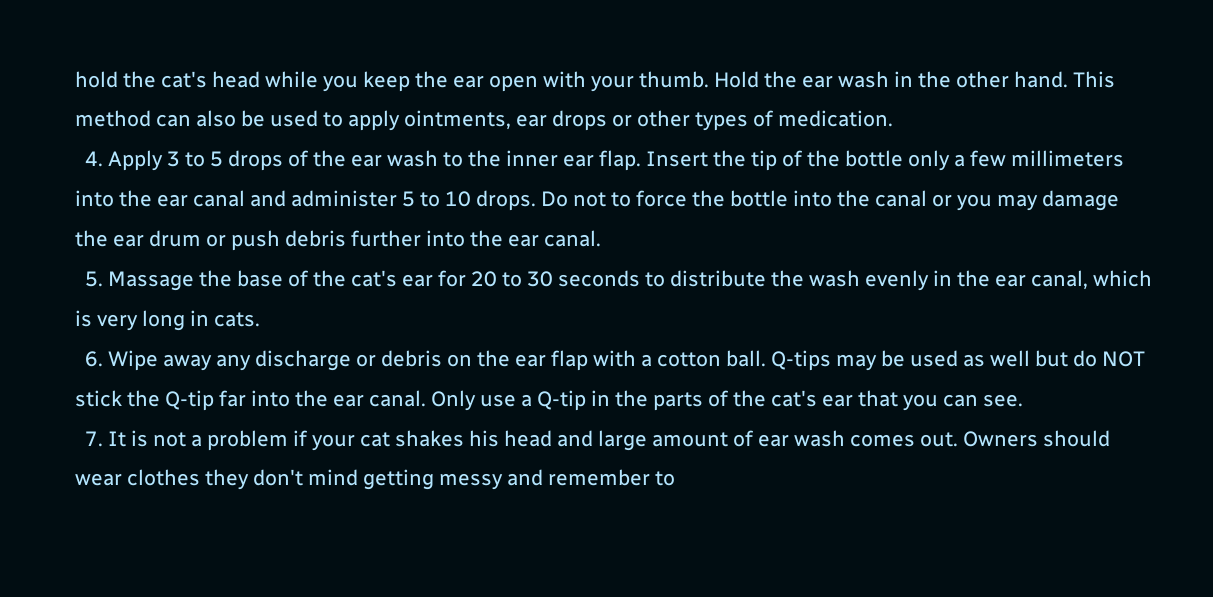hold the cat's head while you keep the ear open with your thumb. Hold the ear wash in the other hand. This method can also be used to apply ointments, ear drops or other types of medication.
  4. Apply 3 to 5 drops of the ear wash to the inner ear flap. Insert the tip of the bottle only a few millimeters into the ear canal and administer 5 to 10 drops. Do not to force the bottle into the canal or you may damage the ear drum or push debris further into the ear canal.
  5. Massage the base of the cat's ear for 20 to 30 seconds to distribute the wash evenly in the ear canal, which is very long in cats.
  6. Wipe away any discharge or debris on the ear flap with a cotton ball. Q-tips may be used as well but do NOT stick the Q-tip far into the ear canal. Only use a Q-tip in the parts of the cat's ear that you can see.
  7. It is not a problem if your cat shakes his head and large amount of ear wash comes out. Owners should wear clothes they don't mind getting messy and remember to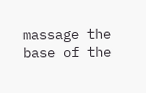massage the base of the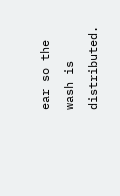ear so the wash is distributed.